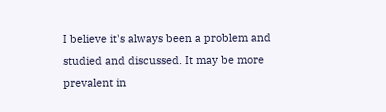I believe it's always been a problem and studied and discussed. It may be more prevalent in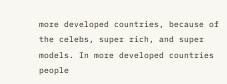more developed countries, because of the celebs, super rich, and super models. In more developed countries people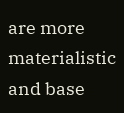are more materialistic and base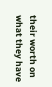their worth on what they have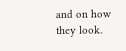and on how they look.